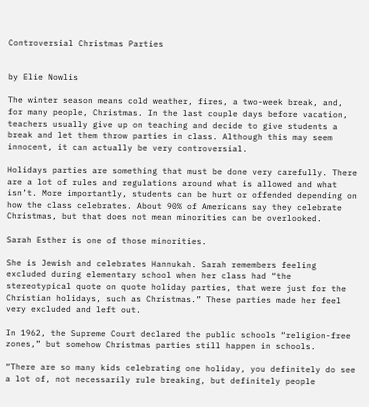Controversial Christmas Parties


by Elie Nowlis

The winter season means cold weather, fires, a two-week break, and, for many people, Christmas. In the last couple days before vacation, teachers usually give up on teaching and decide to give students a break and let them throw parties in class. Although this may seem innocent, it can actually be very controversial.

Holidays parties are something that must be done very carefully. There are a lot of rules and regulations around what is allowed and what isn’t. More importantly, students can be hurt or offended depending on how the class celebrates. About 90% of Americans say they celebrate Christmas, but that does not mean minorities can be overlooked.

Sarah Esther is one of those minorities.

She is Jewish and celebrates Hannukah. Sarah remembers feeling excluded during elementary school when her class had “the stereotypical quote on quote holiday parties, that were just for the Christian holidays, such as Christmas.” These parties made her feel very excluded and left out.

In 1962, the Supreme Court declared the public schools “religion-free zones,” but somehow Christmas parties still happen in schools.

“There are so many kids celebrating one holiday, you definitely do see a lot of, not necessarily rule breaking, but definitely people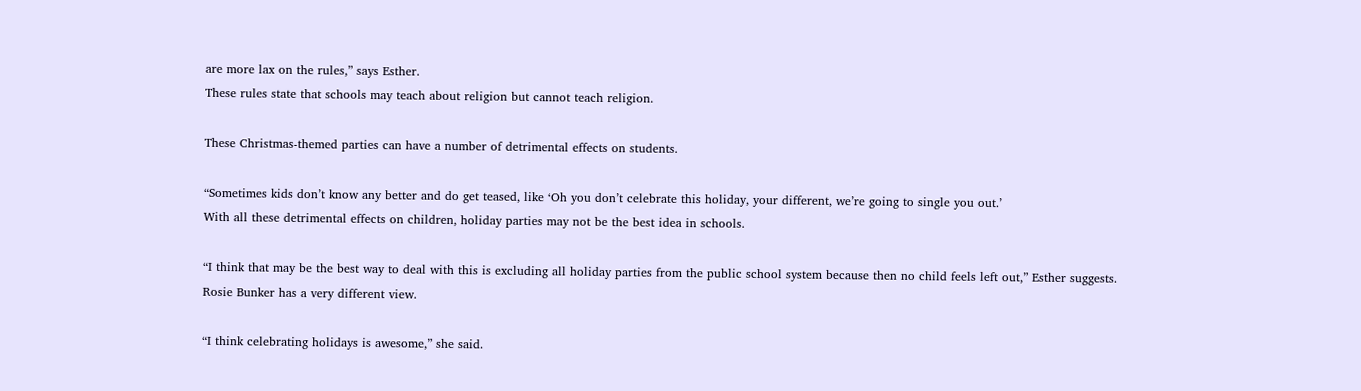are more lax on the rules,” says Esther.
These rules state that schools may teach about religion but cannot teach religion.

These Christmas-themed parties can have a number of detrimental effects on students.

“Sometimes kids don’t know any better and do get teased, like ‘Oh you don’t celebrate this holiday, your different, we’re going to single you out.’
With all these detrimental effects on children, holiday parties may not be the best idea in schools.

“I think that may be the best way to deal with this is excluding all holiday parties from the public school system because then no child feels left out,” Esther suggests.
Rosie Bunker has a very different view.

“I think celebrating holidays is awesome,” she said.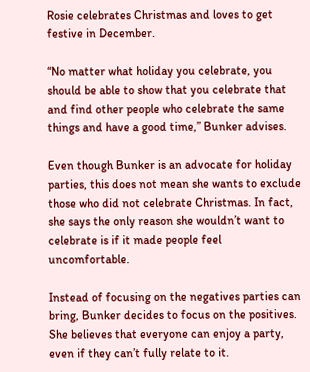Rosie celebrates Christmas and loves to get festive in December.

“No matter what holiday you celebrate, you should be able to show that you celebrate that and find other people who celebrate the same things and have a good time,” Bunker advises.

Even though Bunker is an advocate for holiday parties, this does not mean she wants to exclude those who did not celebrate Christmas. In fact, she says the only reason she wouldn’t want to celebrate is if it made people feel uncomfortable.

Instead of focusing on the negatives parties can bring, Bunker decides to focus on the positives. She believes that everyone can enjoy a party, even if they can’t fully relate to it.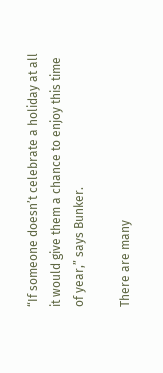“If someone doesn’t celebrate a holiday at all it would give them a chance to enjoy this time of year,” says Bunker.

There are many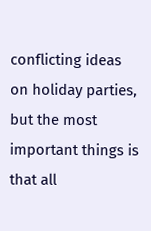conflicting ideas on holiday parties, but the most important things is that all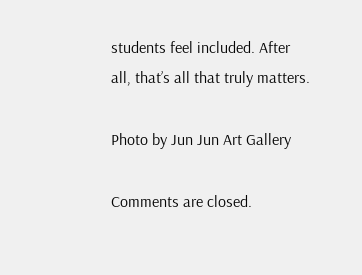students feel included. After all, that’s all that truly matters.

Photo by Jun Jun Art Gallery

Comments are closed.